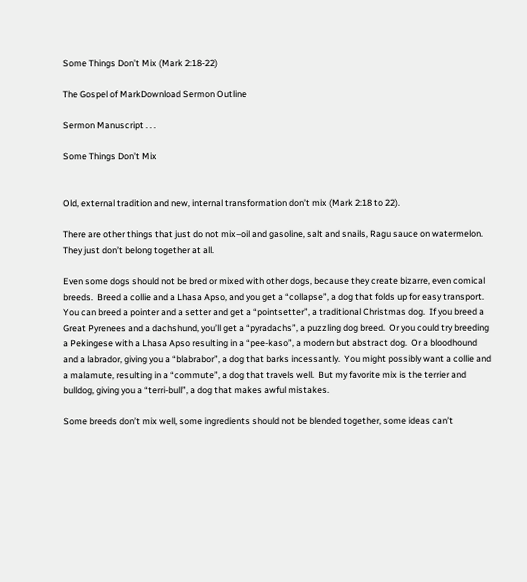Some Things Don’t Mix (Mark 2:18-22)

The Gospel of MarkDownload Sermon Outline

Sermon Manuscript . . .

Some Things Don’t Mix


Old, external tradition and new, internal transformation don’t mix (Mark 2:18 to 22).

There are other things that just do not mix–oil and gasoline, salt and snails, Ragu sauce on watermelon.  They just don’t belong together at all.

Even some dogs should not be bred or mixed with other dogs, because they create bizarre, even comical breeds.  Breed a collie and a Lhasa Apso, and you get a “collapse”, a dog that folds up for easy transport.  You can breed a pointer and a setter and get a “pointsetter”, a traditional Christmas dog.  If you breed a Great Pyrenees and a dachshund, you’ll get a “pyradachs”, a puzzling dog breed.  Or you could try breeding a Pekingese with a Lhasa Apso resulting in a “pee-kaso”, a modern but abstract dog.  Or a bloodhound and a labrador, giving you a “blabrabor”, a dog that barks incessantly.  You might possibly want a collie and a malamute, resulting in a “commute”, a dog that travels well.  But my favorite mix is the terrier and bulldog, giving you a “terri-bull”, a dog that makes awful mistakes.

Some breeds don’t mix well, some ingredients should not be blended together, some ideas can’t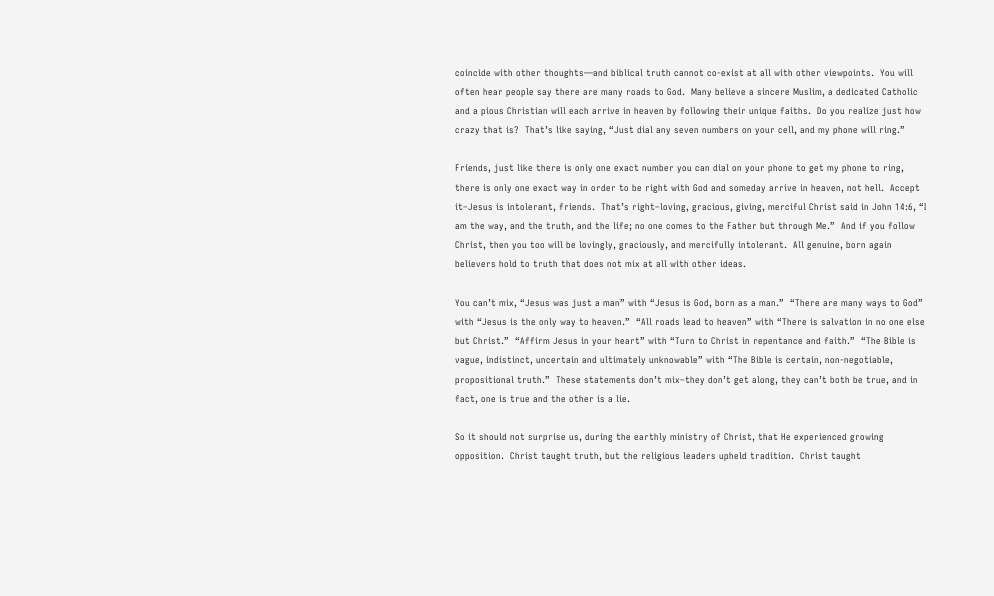coincide with other thoughts—and biblical truth cannot co-exist at all with other viewpoints.  You will often hear people say there are many roads to God.  Many believe a sincere Muslim, a dedicated Catholic and a pious Christian will each arrive in heaven by following their unique faiths.  Do you realize just how crazy that is?  That’s like saying, “Just dial any seven numbers on your cell, and my phone will ring.”

Friends, just like there is only one exact number you can dial on your phone to get my phone to ring, there is only one exact way in order to be right with God and someday arrive in heaven, not hell.  Accept it–Jesus is intolerant, friends.  That’s right–loving, gracious, giving, merciful Christ said in John 14:6, “I am the way, and the truth, and the life; no one comes to the Father but through Me.”  And if you follow Christ, then you too will be lovingly, graciously, and mercifully intolerant.  All genuine, born again believers hold to truth that does not mix at all with other ideas.

You can’t mix, “Jesus was just a man” with “Jesus is God, born as a man.”  “There are many ways to God” with “Jesus is the only way to heaven.”  “All roads lead to heaven” with “There is salvation in no one else but Christ.”  “Affirm Jesus in your heart” with “Turn to Christ in repentance and faith.”  “The Bible is vague, indistinct, uncertain and ultimately unknowable” with “The Bible is certain, non-negotiable, propositional truth.”  These statements don’t mix–they don’t get along, they can’t both be true, and in fact, one is true and the other is a lie.

So it should not surprise us, during the earthly ministry of Christ, that He experienced growing opposition.  Christ taught truth, but the religious leaders upheld tradition.  Christ taught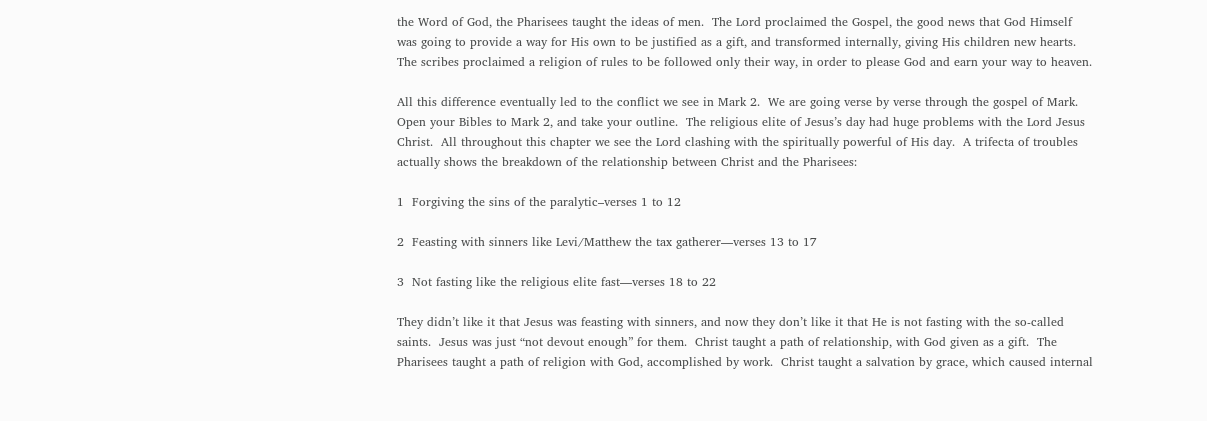the Word of God, the Pharisees taught the ideas of men.  The Lord proclaimed the Gospel, the good news that God Himself was going to provide a way for His own to be justified as a gift, and transformed internally, giving His children new hearts.  The scribes proclaimed a religion of rules to be followed only their way, in order to please God and earn your way to heaven.

All this difference eventually led to the conflict we see in Mark 2.  We are going verse by verse through the gospel of Mark.  Open your Bibles to Mark 2, and take your outline.  The religious elite of Jesus’s day had huge problems with the Lord Jesus Christ.  All throughout this chapter we see the Lord clashing with the spiritually powerful of His day.  A trifecta of troubles actually shows the breakdown of the relationship between Christ and the Pharisees:

1  Forgiving the sins of the paralytic–verses 1 to 12

2  Feasting with sinners like Levi/Matthew the tax gatherer—verses 13 to 17

3  Not fasting like the religious elite fast—verses 18 to 22

They didn’t like it that Jesus was feasting with sinners, and now they don’t like it that He is not fasting with the so-called saints.  Jesus was just “not devout enough” for them.  Christ taught a path of relationship, with God given as a gift.  The Pharisees taught a path of religion with God, accomplished by work.  Christ taught a salvation by grace, which caused internal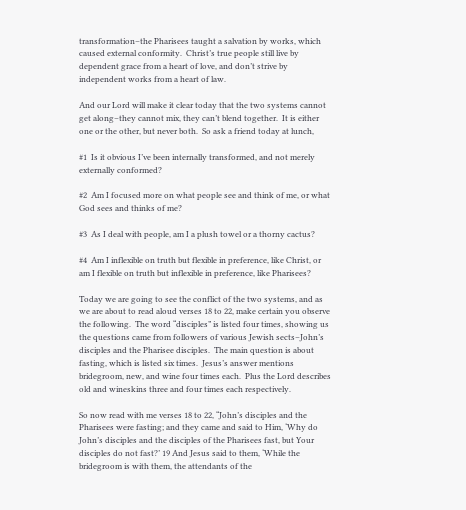transformation–the Pharisees taught a salvation by works, which caused external conformity.  Christ’s true people still live by dependent grace from a heart of love, and don’t strive by independent works from a heart of law.

And our Lord will make it clear today that the two systems cannot get along–they cannot mix, they can’t blend together.  It is either one or the other, but never both.  So ask a friend today at lunch,

#1  Is it obvious I’ve been internally transformed, and not merely externally conformed?

#2  Am I focused more on what people see and think of me, or what God sees and thinks of me?

#3  As I deal with people, am I a plush towel or a thorny cactus?

#4  Am I inflexible on truth but flexible in preference, like Christ, or am I flexible on truth but inflexible in preference, like Pharisees?

Today we are going to see the conflict of the two systems, and as we are about to read aloud verses 18 to 22, make certain you observe the following.  The word “disciples” is listed four times, showing us the questions came from followers of various Jewish sects–John’s disciples and the Pharisee disciples.  The main question is about fasting, which is listed six times.  Jesus’s answer mentions bridegroom, new, and wine four times each.  Plus the Lord describes old and wineskins three and four times each respectively.

So now read with me verses 18 to 22, “John’s disciples and the Pharisees were fasting; and they came and said to Him, ‘Why do John’s disciples and the disciples of the Pharisees fast, but Your disciples do not fast?’ 19 And Jesus said to them, ‘While the bridegroom is with them, the attendants of the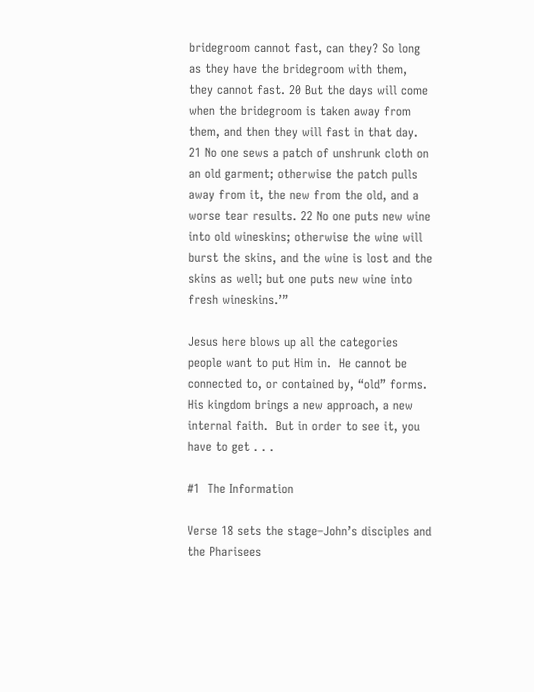bridegroom cannot fast, can they? So long as they have the bridegroom with them, they cannot fast. 20 But the days will come when the bridegroom is taken away from them, and then they will fast in that day. 21 No one sews a patch of unshrunk cloth on an old garment; otherwise the patch pulls away from it, the new from the old, and a worse tear results. 22 No one puts new wine into old wineskins; otherwise the wine will burst the skins, and the wine is lost and the skins as well; but one puts new wine into fresh wineskins.’”

Jesus here blows up all the categories people want to put Him in.  He cannot be connected to, or contained by, “old” forms.  His kingdom brings a new approach, a new internal faith.  But in order to see it, you have to get . . .

#1  The Information

Verse 18 sets the stage–John’s disciples and the Pharisees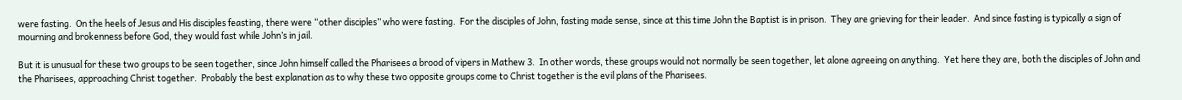were fasting.  On the heels of Jesus and His disciples feasting, there were “other disciples” who were fasting.  For the disciples of John, fasting made sense, since at this time John the Baptist is in prison.  They are grieving for their leader.  And since fasting is typically a sign of mourning and brokenness before God, they would fast while John’s in jail.

But it is unusual for these two groups to be seen together, since John himself called the Pharisees a brood of vipers in Mathew 3.  In other words, these groups would not normally be seen together, let alone agreeing on anything.  Yet here they are, both the disciples of John and the Pharisees, approaching Christ together.  Probably the best explanation as to why these two opposite groups come to Christ together is the evil plans of the Pharisees.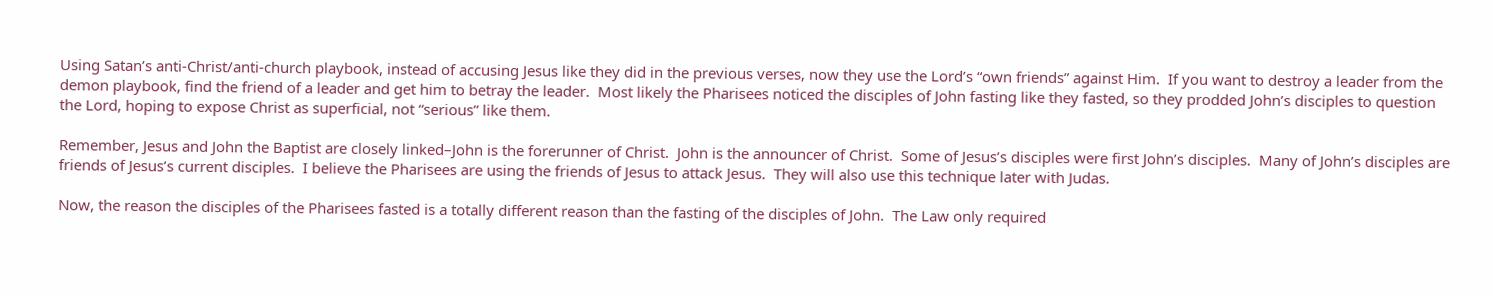Using Satan’s anti-Christ/anti-church playbook, instead of accusing Jesus like they did in the previous verses, now they use the Lord’s “own friends” against Him.  If you want to destroy a leader from the demon playbook, find the friend of a leader and get him to betray the leader.  Most likely the Pharisees noticed the disciples of John fasting like they fasted, so they prodded John’s disciples to question the Lord, hoping to expose Christ as superficial, not “serious” like them.

Remember, Jesus and John the Baptist are closely linked–John is the forerunner of Christ.  John is the announcer of Christ.  Some of Jesus’s disciples were first John’s disciples.  Many of John’s disciples are friends of Jesus’s current disciples.  I believe the Pharisees are using the friends of Jesus to attack Jesus.  They will also use this technique later with Judas.

Now, the reason the disciples of the Pharisees fasted is a totally different reason than the fasting of the disciples of John.  The Law only required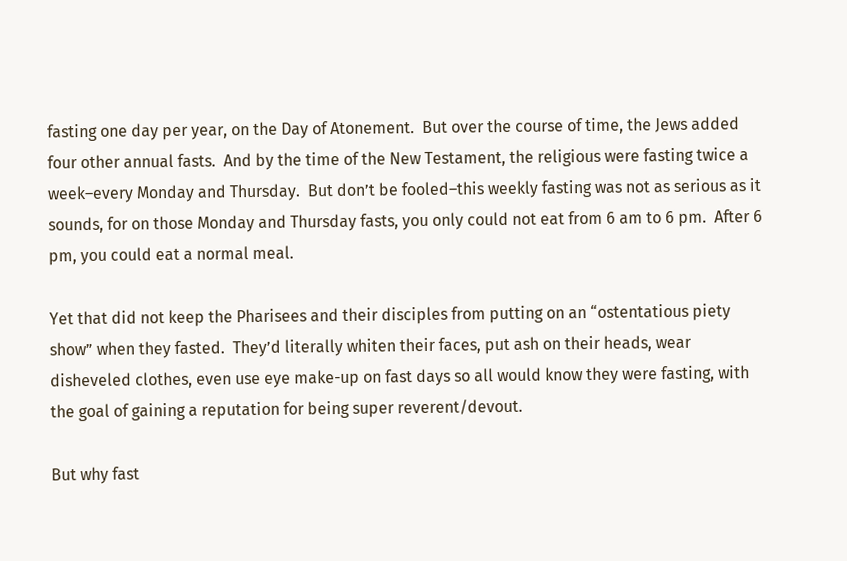fasting one day per year, on the Day of Atonement.  But over the course of time, the Jews added four other annual fasts.  And by the time of the New Testament, the religious were fasting twice a week–every Monday and Thursday.  But don’t be fooled–this weekly fasting was not as serious as it sounds, for on those Monday and Thursday fasts, you only could not eat from 6 am to 6 pm.  After 6 pm, you could eat a normal meal.

Yet that did not keep the Pharisees and their disciples from putting on an “ostentatious piety show” when they fasted.  They’d literally whiten their faces, put ash on their heads, wear disheveled clothes, even use eye make-up on fast days so all would know they were fasting, with the goal of gaining a reputation for being super reverent/devout.

But why fast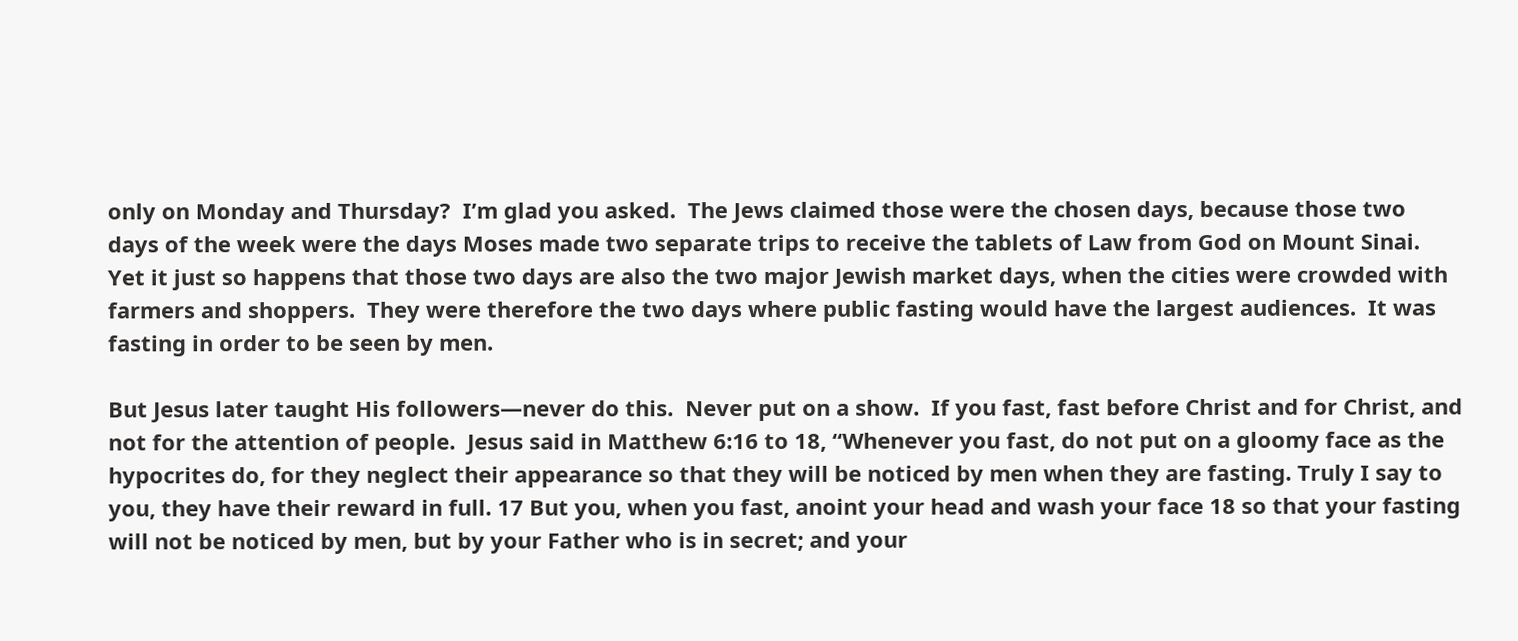only on Monday and Thursday?  I’m glad you asked.  The Jews claimed those were the chosen days, because those two days of the week were the days Moses made two separate trips to receive the tablets of Law from God on Mount Sinai.  Yet it just so happens that those two days are also the two major Jewish market days, when the cities were crowded with farmers and shoppers.  They were therefore the two days where public fasting would have the largest audiences.  It was fasting in order to be seen by men.

But Jesus later taught His followers—never do this.  Never put on a show.  If you fast, fast before Christ and for Christ, and not for the attention of people.  Jesus said in Matthew 6:16 to 18, “Whenever you fast, do not put on a gloomy face as the hypocrites do, for they neglect their appearance so that they will be noticed by men when they are fasting. Truly I say to you, they have their reward in full. 17 But you, when you fast, anoint your head and wash your face 18 so that your fasting will not be noticed by men, but by your Father who is in secret; and your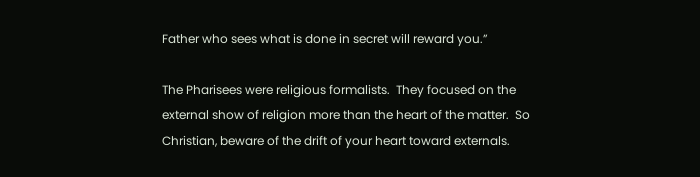Father who sees what is done in secret will reward you.”

The Pharisees were religious formalists.  They focused on the external show of religion more than the heart of the matter.  So Christian, beware of the drift of your heart toward externals.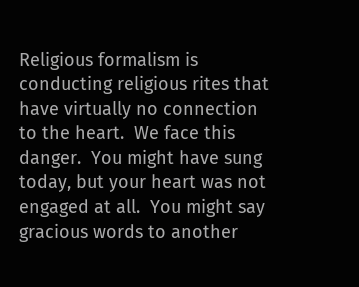Religious formalism is conducting religious rites that have virtually no connection to the heart.  We face this danger.  You might have sung today, but your heart was not engaged at all.  You might say gracious words to another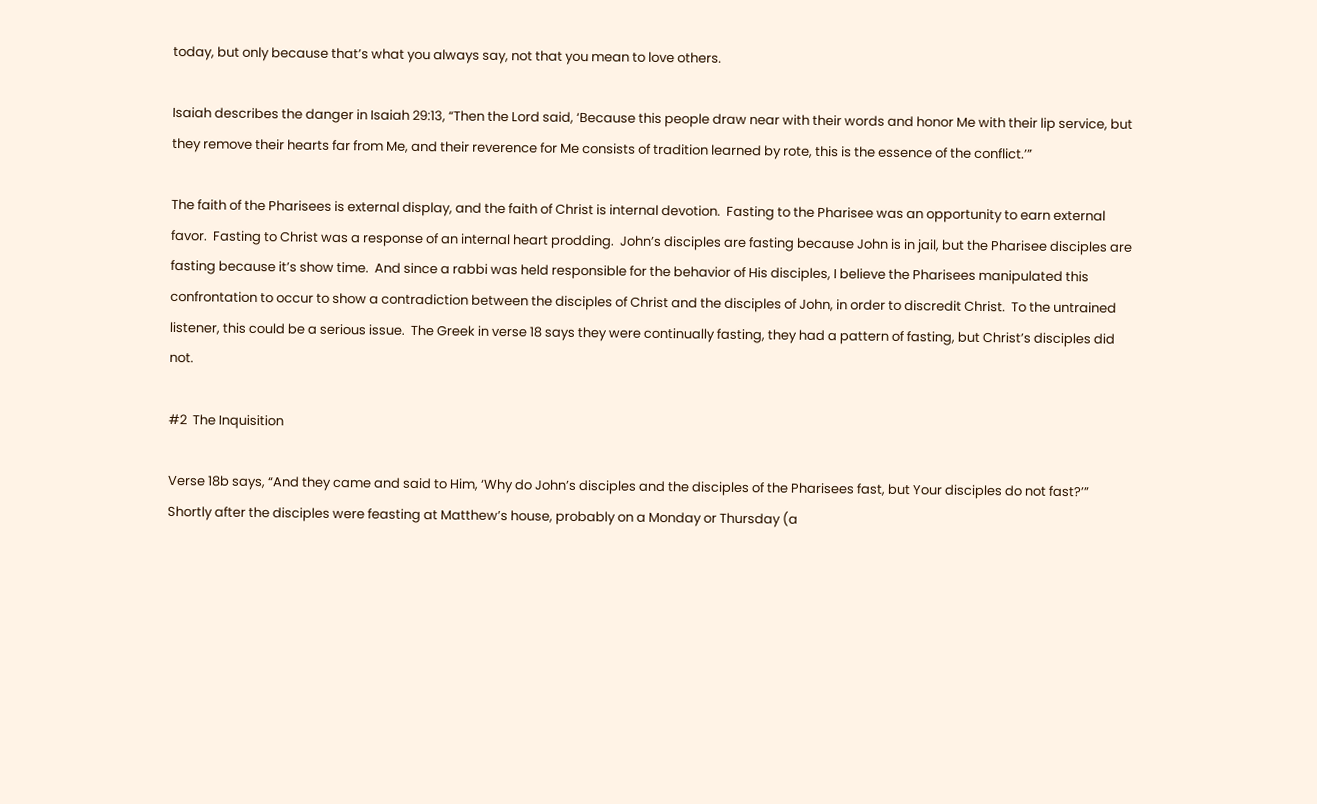today, but only because that’s what you always say, not that you mean to love others.

Isaiah describes the danger in Isaiah 29:13, “Then the Lord said, ‘Because this people draw near with their words and honor Me with their lip service, but they remove their hearts far from Me, and their reverence for Me consists of tradition learned by rote, this is the essence of the conflict.’”

The faith of the Pharisees is external display, and the faith of Christ is internal devotion.  Fasting to the Pharisee was an opportunity to earn external favor.  Fasting to Christ was a response of an internal heart prodding.  John’s disciples are fasting because John is in jail, but the Pharisee disciples are fasting because it’s show time.  And since a rabbi was held responsible for the behavior of His disciples, I believe the Pharisees manipulated this confrontation to occur to show a contradiction between the disciples of Christ and the disciples of John, in order to discredit Christ.  To the untrained listener, this could be a serious issue.  The Greek in verse 18 says they were continually fasting, they had a pattern of fasting, but Christ’s disciples did not.

#2  The Inquisition

Verse 18b says, “And they came and said to Him, ‘Why do John’s disciples and the disciples of the Pharisees fast, but Your disciples do not fast?’”  Shortly after the disciples were feasting at Matthew’s house, probably on a Monday or Thursday (a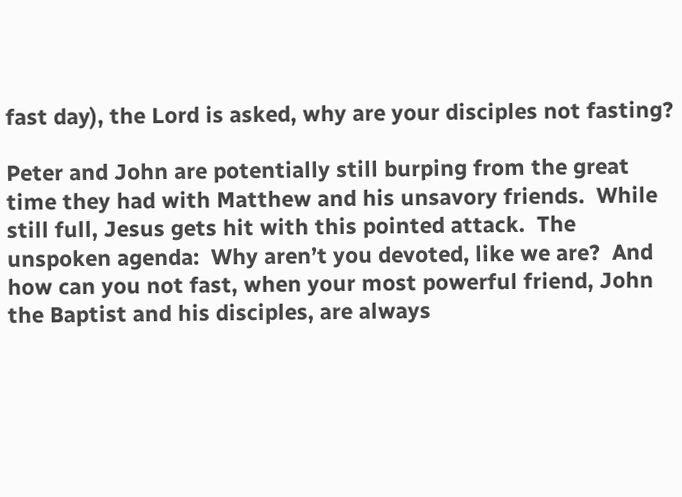fast day), the Lord is asked, why are your disciples not fasting?

Peter and John are potentially still burping from the great time they had with Matthew and his unsavory friends.  While still full, Jesus gets hit with this pointed attack.  The unspoken agenda:  Why aren’t you devoted, like we are?  And how can you not fast, when your most powerful friend, John the Baptist and his disciples, are always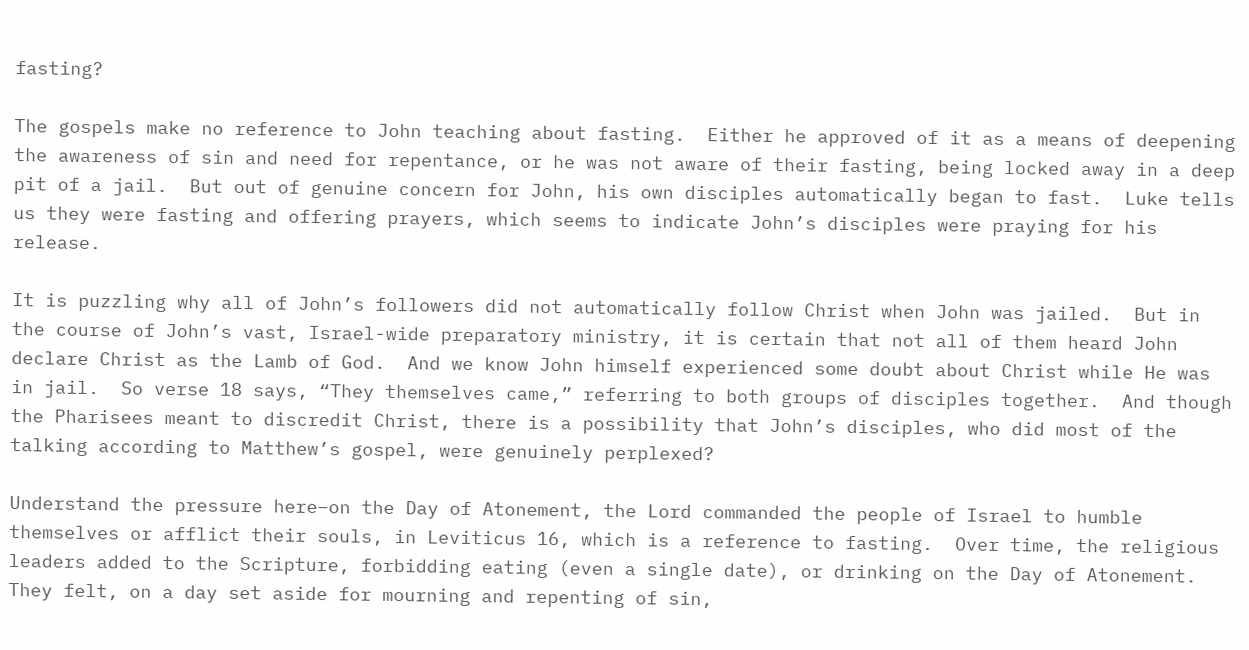fasting?

The gospels make no reference to John teaching about fasting.  Either he approved of it as a means of deepening the awareness of sin and need for repentance, or he was not aware of their fasting, being locked away in a deep pit of a jail.  But out of genuine concern for John, his own disciples automatically began to fast.  Luke tells us they were fasting and offering prayers, which seems to indicate John’s disciples were praying for his release.

It is puzzling why all of John’s followers did not automatically follow Christ when John was jailed.  But in the course of John’s vast, Israel-wide preparatory ministry, it is certain that not all of them heard John declare Christ as the Lamb of God.  And we know John himself experienced some doubt about Christ while He was in jail.  So verse 18 says, “They themselves came,” referring to both groups of disciples together.  And though the Pharisees meant to discredit Christ, there is a possibility that John’s disciples, who did most of the talking according to Matthew’s gospel, were genuinely perplexed?

Understand the pressure here–on the Day of Atonement, the Lord commanded the people of Israel to humble themselves or afflict their souls, in Leviticus 16, which is a reference to fasting.  Over time, the religious leaders added to the Scripture, forbidding eating (even a single date), or drinking on the Day of Atonement.  They felt, on a day set aside for mourning and repenting of sin,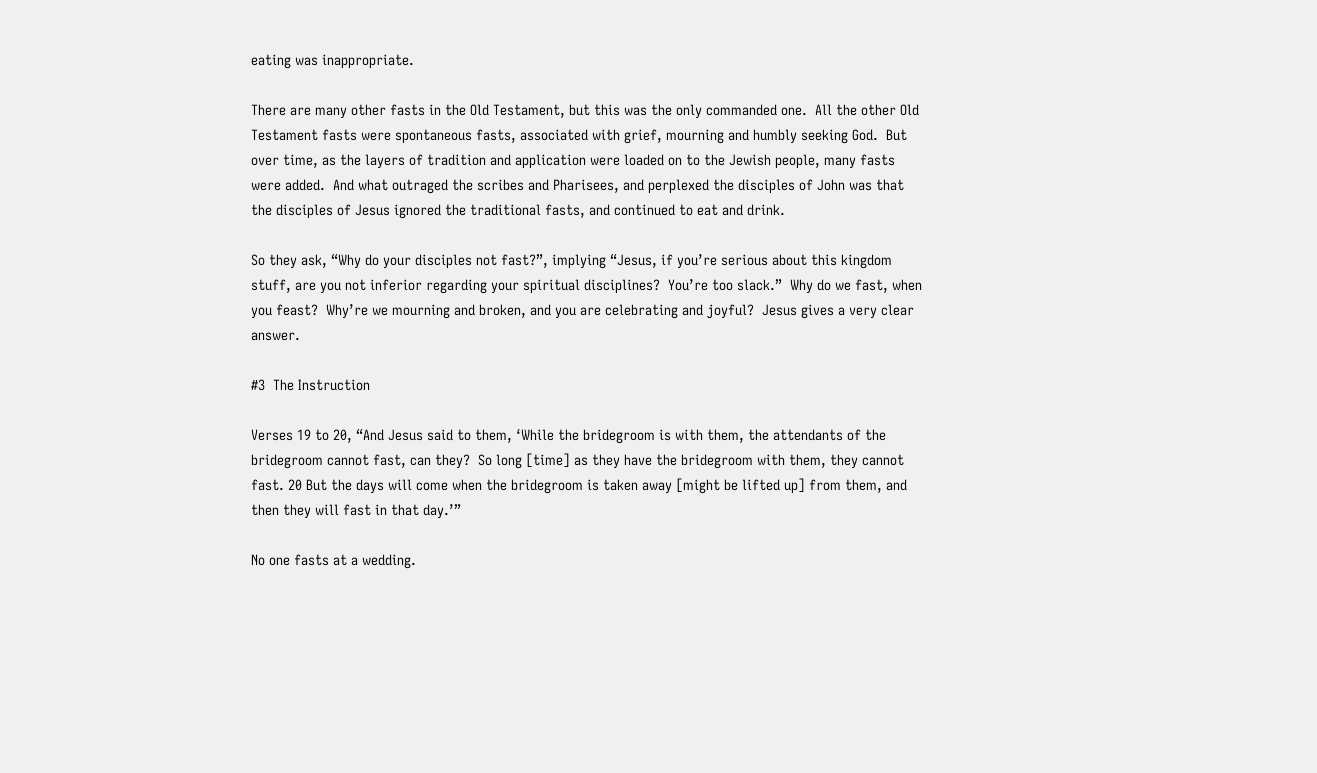eating was inappropriate.

There are many other fasts in the Old Testament, but this was the only commanded one.  All the other Old Testament fasts were spontaneous fasts, associated with grief, mourning and humbly seeking God.  But over time, as the layers of tradition and application were loaded on to the Jewish people, many fasts were added.  And what outraged the scribes and Pharisees, and perplexed the disciples of John was that the disciples of Jesus ignored the traditional fasts, and continued to eat and drink.

So they ask, “Why do your disciples not fast?”, implying “Jesus, if you’re serious about this kingdom stuff, are you not inferior regarding your spiritual disciplines?  You’re too slack.”  Why do we fast, when you feast?  Why’re we mourning and broken, and you are celebrating and joyful?  Jesus gives a very clear answer.

#3  The Instruction

Verses 19 to 20, “And Jesus said to them, ‘While the bridegroom is with them, the attendants of the bridegroom cannot fast, can they?  So long [time] as they have the bridegroom with them, they cannot fast. 20 But the days will come when the bridegroom is taken away [might be lifted up] from them, and then they will fast in that day.’”

No one fasts at a wedding.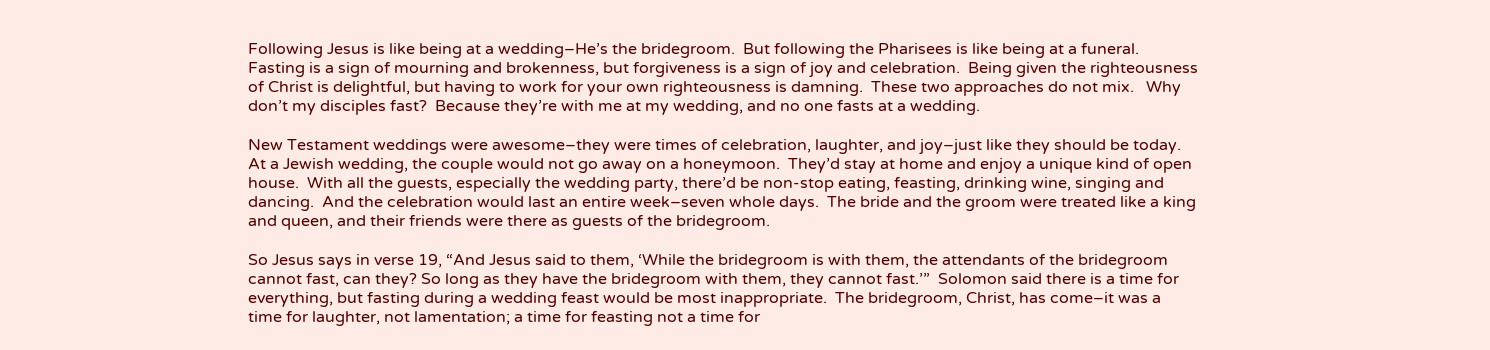Following Jesus is like being at a wedding–He’s the bridegroom.  But following the Pharisees is like being at a funeral.  Fasting is a sign of mourning and brokenness, but forgiveness is a sign of joy and celebration.  Being given the righteousness of Christ is delightful, but having to work for your own righteousness is damning.  These two approaches do not mix.   Why don’t my disciples fast?  Because they’re with me at my wedding, and no one fasts at a wedding.

New Testament weddings were awesome–they were times of celebration, laughter, and joy–just like they should be today.  At a Jewish wedding, the couple would not go away on a honeymoon.  They’d stay at home and enjoy a unique kind of open house.  With all the guests, especially the wedding party, there’d be non-stop eating, feasting, drinking wine, singing and dancing.  And the celebration would last an entire week–seven whole days.  The bride and the groom were treated like a king and queen, and their friends were there as guests of the bridegroom.

So Jesus says in verse 19, “And Jesus said to them, ‘While the bridegroom is with them, the attendants of the bridegroom cannot fast, can they? So long as they have the bridegroom with them, they cannot fast.’”  Solomon said there is a time for everything, but fasting during a wedding feast would be most inappropriate.  The bridegroom, Christ, has come–it was a time for laughter, not lamentation; a time for feasting not a time for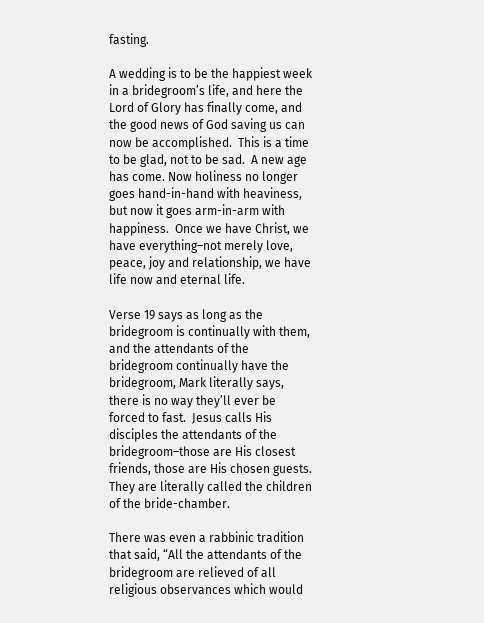fasting.

A wedding is to be the happiest week in a bridegroom’s life, and here the Lord of Glory has finally come, and the good news of God saving us can now be accomplished.  This is a time to be glad, not to be sad.  A new age has come. Now holiness no longer goes hand-in-hand with heaviness, but now it goes arm-in-arm with happiness.  Once we have Christ, we have everything–not merely love, peace, joy and relationship, we have life now and eternal life.

Verse 19 says as long as the bridegroom is continually with them, and the attendants of the bridegroom continually have the bridegroom, Mark literally says, there is no way they’ll ever be forced to fast.  Jesus calls His disciples the attendants of the bridegroom–those are His closest friends, those are His chosen guests.  They are literally called the children of the bride-chamber.

There was even a rabbinic tradition that said, “All the attendants of the bridegroom are relieved of all religious observances which would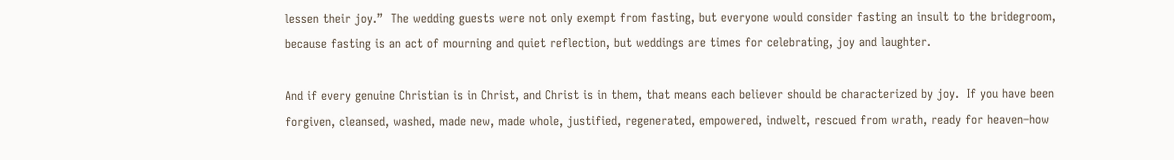lessen their joy.”  The wedding guests were not only exempt from fasting, but everyone would consider fasting an insult to the bridegroom, because fasting is an act of mourning and quiet reflection, but weddings are times for celebrating, joy and laughter.

And if every genuine Christian is in Christ, and Christ is in them, that means each believer should be characterized by joy.  If you have been forgiven, cleansed, washed, made new, made whole, justified, regenerated, empowered, indwelt, rescued from wrath, ready for heaven–how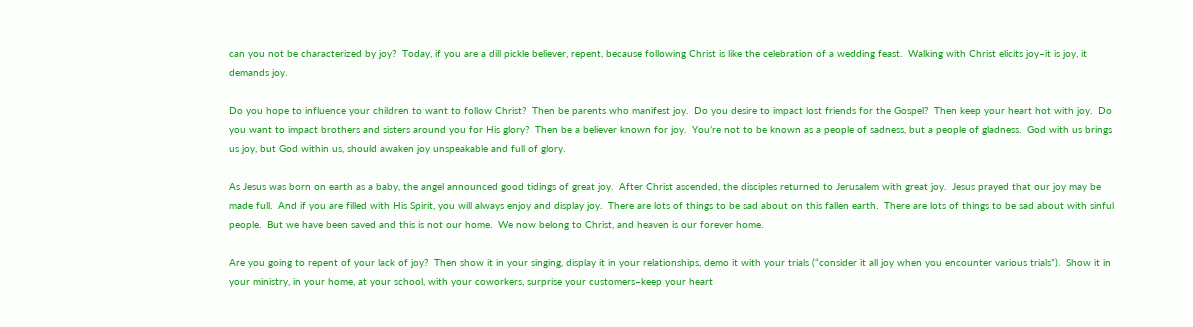can you not be characterized by joy?  Today, if you are a dill pickle believer, repent, because following Christ is like the celebration of a wedding feast.  Walking with Christ elicits joy–it is joy, it demands joy.

Do you hope to influence your children to want to follow Christ?  Then be parents who manifest joy.  Do you desire to impact lost friends for the Gospel?  Then keep your heart hot with joy.  Do you want to impact brothers and sisters around you for His glory?  Then be a believer known for joy.  You’re not to be known as a people of sadness, but a people of gladness.  God with us brings us joy, but God within us, should awaken joy unspeakable and full of glory.

As Jesus was born on earth as a baby, the angel announced good tidings of great joy.  After Christ ascended, the disciples returned to Jerusalem with great joy.  Jesus prayed that our joy may be made full.  And if you are filled with His Spirit, you will always enjoy and display joy.  There are lots of things to be sad about on this fallen earth.  There are lots of things to be sad about with sinful people.  But we have been saved and this is not our home.  We now belong to Christ, and heaven is our forever home.

Are you going to repent of your lack of joy?  Then show it in your singing, display it in your relationships, demo it with your trials (“consider it all joy when you encounter various trials”).  Show it in your ministry, in your home, at your school, with your coworkers, surprise your customers–keep your heart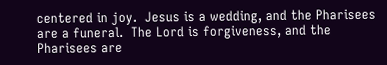centered in joy.  Jesus is a wedding, and the Pharisees are a funeral.  The Lord is forgiveness, and the Pharisees are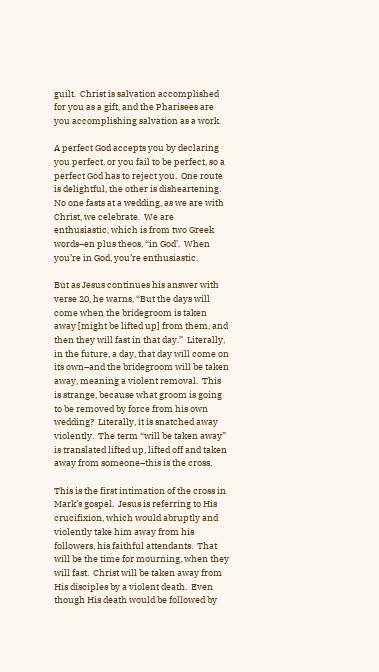guilt.  Christ is salvation accomplished for you as a gift, and the Pharisees are you accomplishing salvation as a work.

A perfect God accepts you by declaring you perfect, or you fail to be perfect, so a perfect God has to reject you.  One route is delightful, the other is disheartening.  No one fasts at a wedding, as we are with Christ, we celebrate.  We are enthusiastic, which is from two Greek words–en plus theos, “in God’.  When you’re in God, you’re enthusiastic.

But as Jesus continues his answer with verse 20, he warns, “But the days will come when the bridegroom is taken away [might be lifted up] from them, and then they will fast in that day.”  Literally, in the future, a day, that day will come on its own–and the bridegroom will be taken away, meaning a violent removal.  This is strange, because what groom is going to be removed by force from his own wedding?  Literally, it is snatched away violently.  The term “will be taken away” is translated lifted up, lifted off and taken away from someone–this is the cross.

This is the first intimation of the cross in Mark’s gospel.  Jesus is referring to His crucifixion, which would abruptly and violently take him away from his followers, his faithful attendants.  That will be the time for mourning, when they will fast.  Christ will be taken away from His disciples by a violent death.  Even though His death would be followed by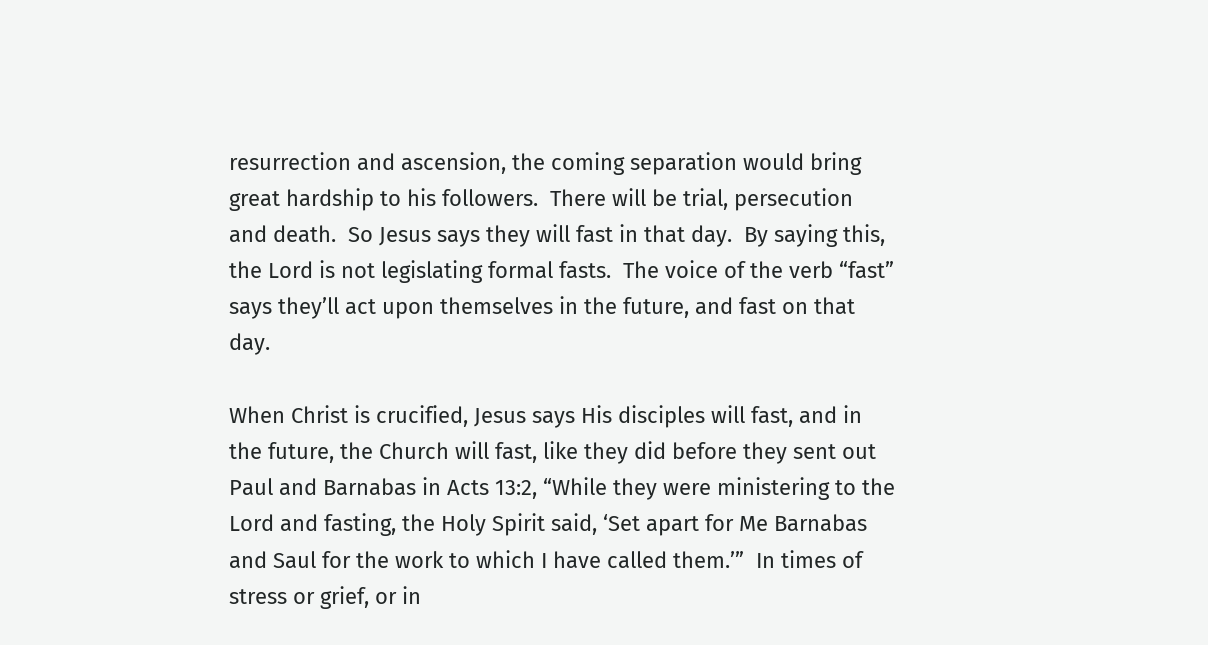resurrection and ascension, the coming separation would bring great hardship to his followers.  There will be trial, persecution and death.  So Jesus says they will fast in that day.  By saying this, the Lord is not legislating formal fasts.  The voice of the verb “fast” says they’ll act upon themselves in the future, and fast on that day.

When Christ is crucified, Jesus says His disciples will fast, and in the future, the Church will fast, like they did before they sent out Paul and Barnabas in Acts 13:2, “While they were ministering to the Lord and fasting, the Holy Spirit said, ‘Set apart for Me Barnabas and Saul for the work to which I have called them.’”  In times of stress or grief, or in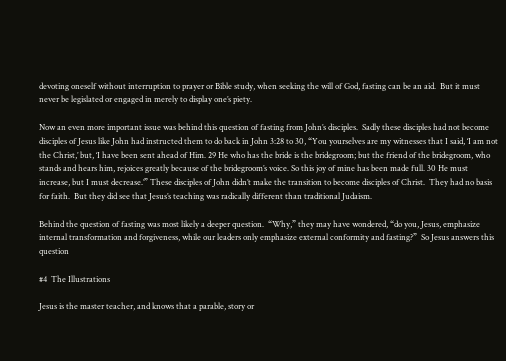devoting oneself without interruption to prayer or Bible study, when seeking the will of God, fasting can be an aid.  But it must never be legislated or engaged in merely to display one’s piety.

Now an even more important issue was behind this question of fasting from John’s disciples.  Sadly these disciples had not become disciples of Jesus like John had instructed them to do back in John 3:28 to 30, “You yourselves are my witnesses that I said, ‘I am not the Christ,’ but, ‘I have been sent ahead of Him. 29 He who has the bride is the bridegroom; but the friend of the bridegroom, who stands and hears him, rejoices greatly because of the bridegroom’s voice. So this joy of mine has been made full. 30 He must increase, but I must decrease.’” These disciples of John didn’t make the transition to become disciples of Christ.  They had no basis for faith.  But they did see that Jesus’s teaching was radically different than traditional Judaism.

Behind the question of fasting was most likely a deeper question.  “Why,” they may have wondered, “do you, Jesus, emphasize internal transformation and forgiveness, while our leaders only emphasize external conformity and fasting?”  So Jesus answers this question

#4  The Illustrations

Jesus is the master teacher, and knows that a parable, story or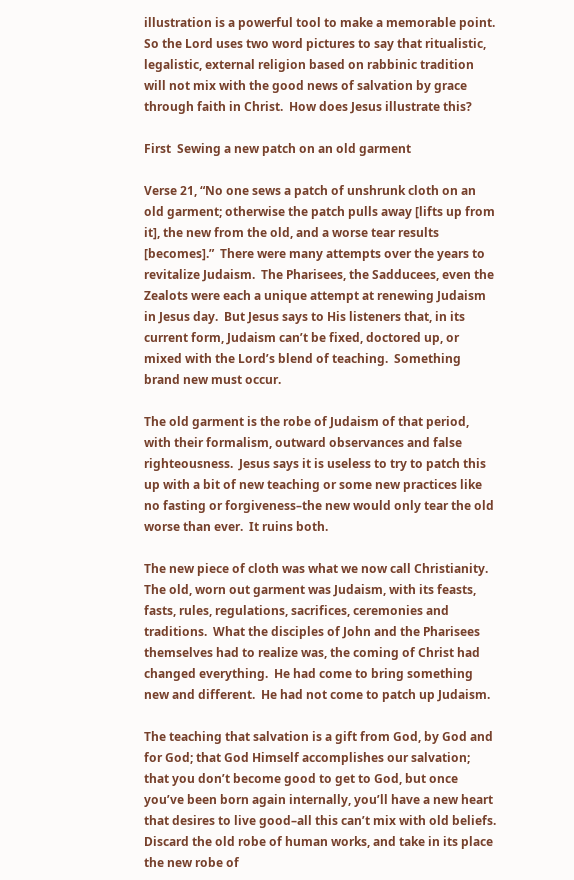illustration is a powerful tool to make a memorable point.  So the Lord uses two word pictures to say that ritualistic, legalistic, external religion based on rabbinic tradition will not mix with the good news of salvation by grace through faith in Christ.  How does Jesus illustrate this?

First  Sewing a new patch on an old garment

Verse 21, “No one sews a patch of unshrunk cloth on an old garment; otherwise the patch pulls away [lifts up from it], the new from the old, and a worse tear results [becomes].”  There were many attempts over the years to revitalize Judaism.  The Pharisees, the Sadducees, even the Zealots were each a unique attempt at renewing Judaism in Jesus day.  But Jesus says to His listeners that, in its current form, Judaism can’t be fixed, doctored up, or mixed with the Lord’s blend of teaching.  Something brand new must occur.

The old garment is the robe of Judaism of that period, with their formalism, outward observances and false righteousness.  Jesus says it is useless to try to patch this up with a bit of new teaching or some new practices like no fasting or forgiveness–the new would only tear the old worse than ever.  It ruins both.

The new piece of cloth was what we now call Christianity.  The old, worn out garment was Judaism, with its feasts, fasts, rules, regulations, sacrifices, ceremonies and traditions.  What the disciples of John and the Pharisees themselves had to realize was, the coming of Christ had changed everything.  He had come to bring something new and different.  He had not come to patch up Judaism.

The teaching that salvation is a gift from God, by God and for God; that God Himself accomplishes our salvation; that you don’t become good to get to God, but once you’ve been born again internally, you’ll have a new heart that desires to live good–all this can’t mix with old beliefs.  Discard the old robe of human works, and take in its place the new robe of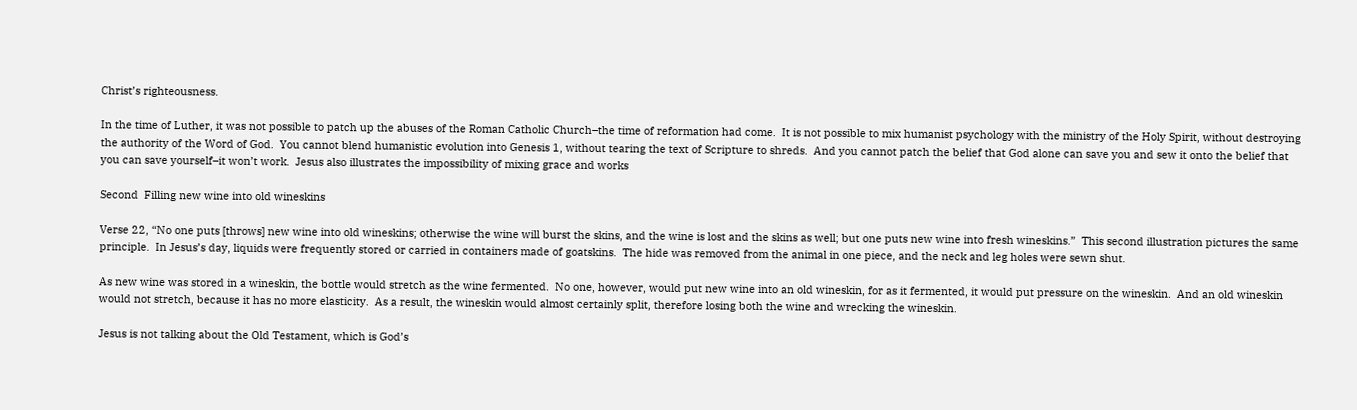Christ’s righteousness.

In the time of Luther, it was not possible to patch up the abuses of the Roman Catholic Church–the time of reformation had come.  It is not possible to mix humanist psychology with the ministry of the Holy Spirit, without destroying the authority of the Word of God.  You cannot blend humanistic evolution into Genesis 1, without tearing the text of Scripture to shreds.  And you cannot patch the belief that God alone can save you and sew it onto the belief that you can save yourself–it won’t work.  Jesus also illustrates the impossibility of mixing grace and works

Second  Filling new wine into old wineskins

Verse 22, “No one puts [throws] new wine into old wineskins; otherwise the wine will burst the skins, and the wine is lost and the skins as well; but one puts new wine into fresh wineskins.”  This second illustration pictures the same principle.  In Jesus’s day, liquids were frequently stored or carried in containers made of goatskins.  The hide was removed from the animal in one piece, and the neck and leg holes were sewn shut.

As new wine was stored in a wineskin, the bottle would stretch as the wine fermented.  No one, however, would put new wine into an old wineskin, for as it fermented, it would put pressure on the wineskin.  And an old wineskin would not stretch, because it has no more elasticity.  As a result, the wineskin would almost certainly split, therefore losing both the wine and wrecking the wineskin.

Jesus is not talking about the Old Testament, which is God’s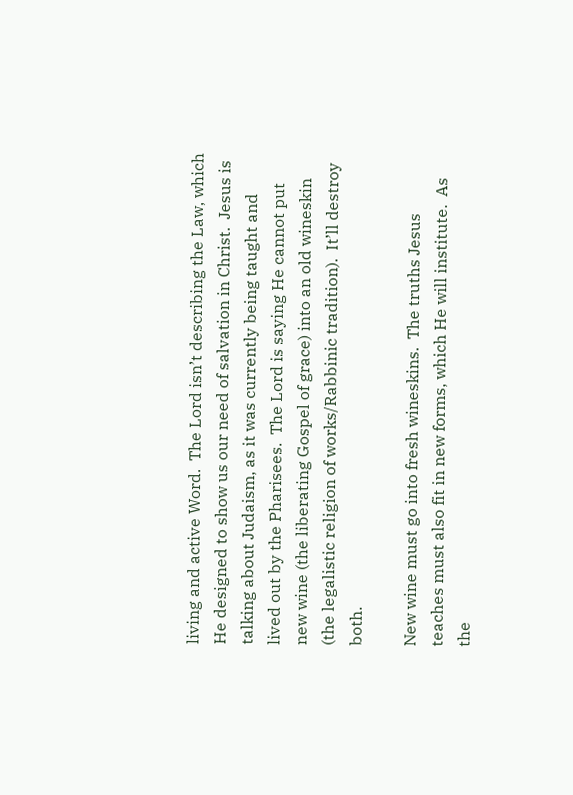living and active Word.  The Lord isn’t describing the Law, which He designed to show us our need of salvation in Christ.  Jesus is talking about Judaism, as it was currently being taught and lived out by the Pharisees.  The Lord is saying He cannot put new wine (the liberating Gospel of grace) into an old wineskin (the legalistic religion of works/Rabbinic tradition).  It’ll destroy both.

New wine must go into fresh wineskins.  The truths Jesus teaches must also fit in new forms, which He will institute.  As the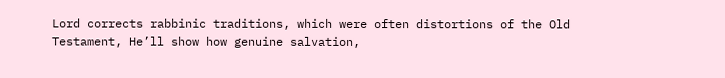Lord corrects rabbinic traditions, which were often distortions of the Old Testament, He’ll show how genuine salvation,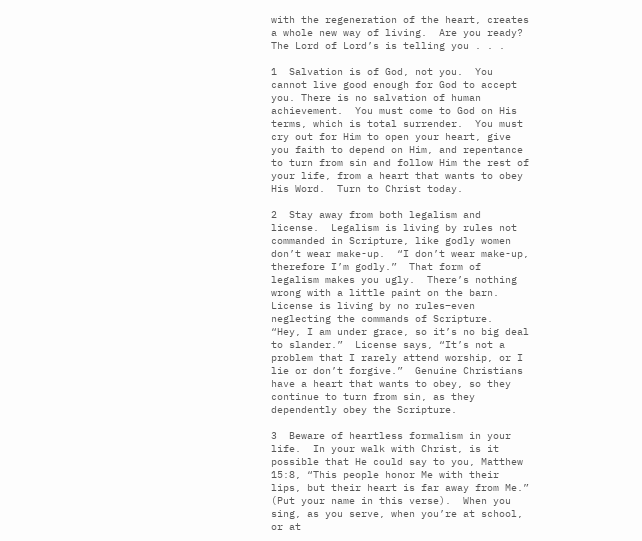with the regeneration of the heart, creates a whole new way of living.  Are you ready?  The Lord of Lord’s is telling you . . .

1  Salvation is of God, not you.  You cannot live good enough for God to accept you. There is no salvation of human achievement.  You must come to God on His terms, which is total surrender.  You must cry out for Him to open your heart, give you faith to depend on Him, and repentance to turn from sin and follow Him the rest of your life, from a heart that wants to obey His Word.  Turn to Christ today.

2  Stay away from both legalism and license.  Legalism is living by rules not commanded in Scripture, like godly women don’t wear make-up.  “I don’t wear make-up, therefore I’m godly.”  That form of legalism makes you ugly.  There’s nothing wrong with a little paint on the barn.  License is living by no rules–even neglecting the commands of Scripture.  “Hey, I am under grace, so it’s no big deal to slander.”  License says, “It’s not a problem that I rarely attend worship, or I lie or don’t forgive.”  Genuine Christians have a heart that wants to obey, so they continue to turn from sin, as they dependently obey the Scripture.

3  Beware of heartless formalism in your life.  In your walk with Christ, is it possible that He could say to you, Matthew 15:8, “This people honor Me with their lips, but their heart is far away from Me.”  (Put your name in this verse).  When you sing, as you serve, when you’re at school, or at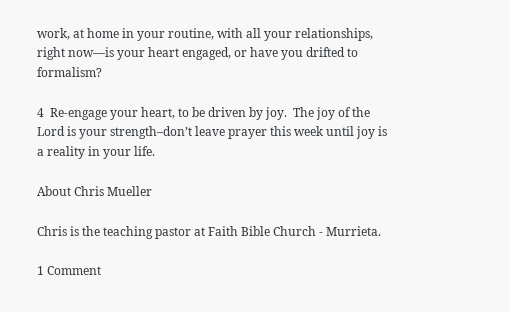work, at home in your routine, with all your relationships, right now—is your heart engaged, or have you drifted to formalism?

4  Re-engage your heart, to be driven by joy.  The joy of the Lord is your strength–don’t leave prayer this week until joy is a reality in your life.

About Chris Mueller

Chris is the teaching pastor at Faith Bible Church - Murrieta.

1 Comment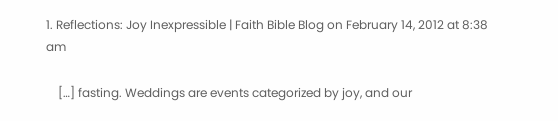1. Reflections: Joy Inexpressible | Faith Bible Blog on February 14, 2012 at 8:38 am

    […] fasting. Weddings are events categorized by joy, and our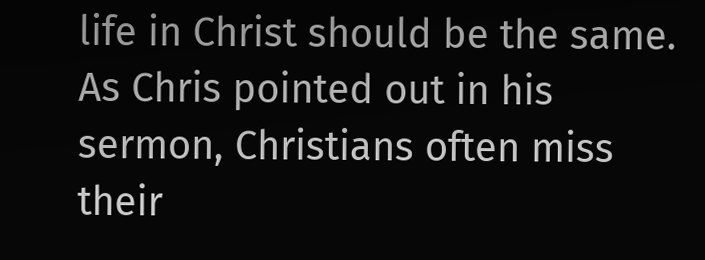life in Christ should be the same. As Chris pointed out in his sermon, Christians often miss their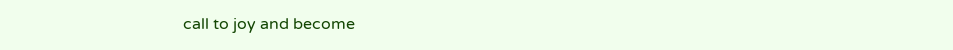call to joy and become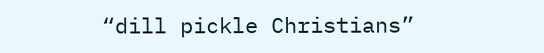“dill pickle Christians”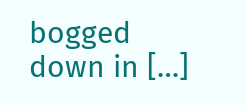bogged down in […]